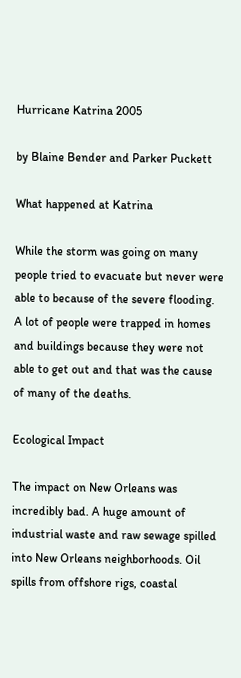Hurricane Katrina 2005

by Blaine Bender and Parker Puckett

What happened at Katrina

While the storm was going on many people tried to evacuate but never were able to because of the severe flooding. A lot of people were trapped in homes and buildings because they were not able to get out and that was the cause of many of the deaths.

Ecological Impact

The impact on New Orleans was incredibly bad. A huge amount of industrial waste and raw sewage spilled into New Orleans neighborhoods. Oil spills from offshore rigs, coastal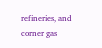refineries, and corner gas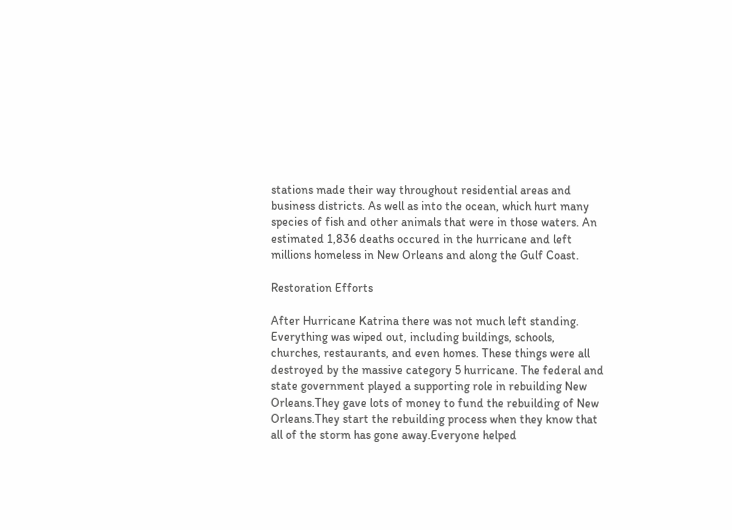stations made their way throughout residential areas and business districts. As well as into the ocean, which hurt many species of fish and other animals that were in those waters. An estimated 1,836 deaths occured in the hurricane and left millions homeless in New Orleans and along the Gulf Coast.

Restoration Efforts

After Hurricane Katrina there was not much left standing. Everything was wiped out, including buildings, schools, churches, restaurants, and even homes. These things were all destroyed by the massive category 5 hurricane. The federal and state government played a supporting role in rebuilding New Orleans.They gave lots of money to fund the rebuilding of New Orleans.They start the rebuilding process when they know that all of the storm has gone away.Everyone helped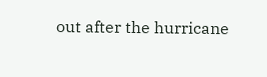out after the hurricane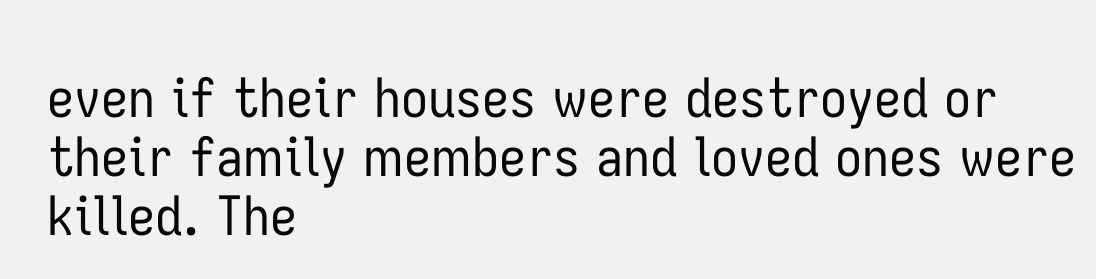even if their houses were destroyed or their family members and loved ones were killed. The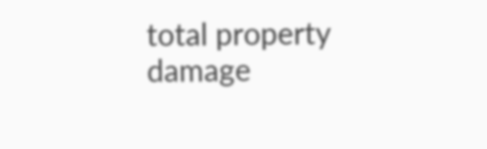total property damage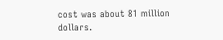cost was about 81 million dollars.